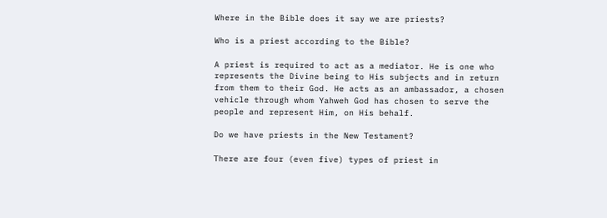Where in the Bible does it say we are priests?

Who is a priest according to the Bible?

A priest is required to act as a mediator. He is one who represents the Divine being to His subjects and in return from them to their God. He acts as an ambassador, a chosen vehicle through whom Yahweh God has chosen to serve the people and represent Him, on His behalf.

Do we have priests in the New Testament?

There are four (even five) types of priest in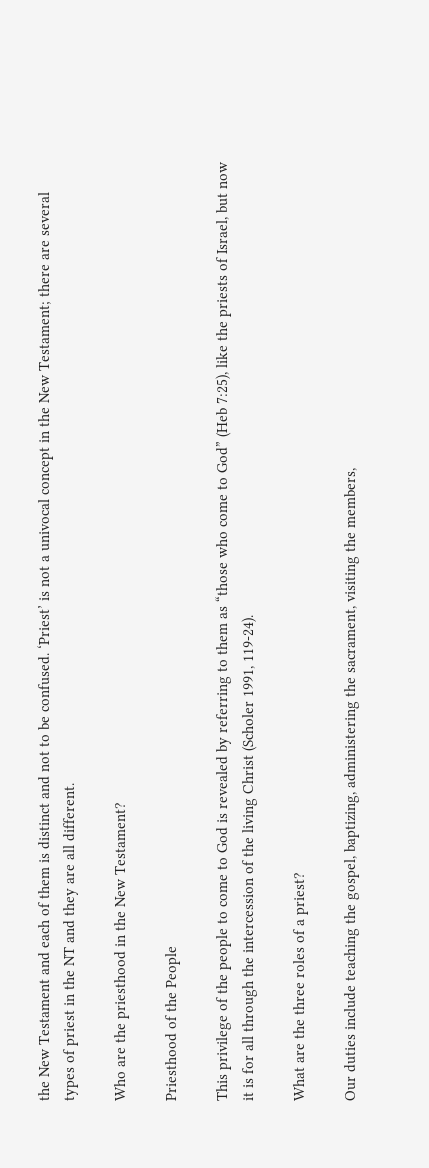the New Testament and each of them is distinct and not to be confused. ‘Priest’ is not a univocal concept in the New Testament; there are several types of priest in the NT and they are all different.

Who are the priesthood in the New Testament?

Priesthood of the People

This privilege of the people to come to God is revealed by referring to them as “those who come to God” (Heb 7:25), like the priests of Israel, but now it is for all through the intercession of the living Christ (Scholer 1991, 119-24).

What are the three roles of a priest?

Our duties include teaching the gospel, baptizing, administering the sacrament, visiting the members,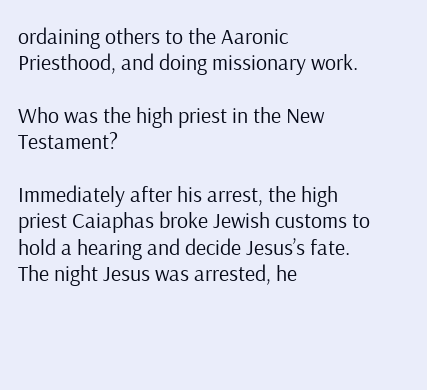ordaining others to the Aaronic Priesthood, and doing missionary work.

Who was the high priest in the New Testament?

Immediately after his arrest, the high priest Caiaphas broke Jewish customs to hold a hearing and decide Jesus’s fate. The night Jesus was arrested, he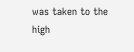was taken to the high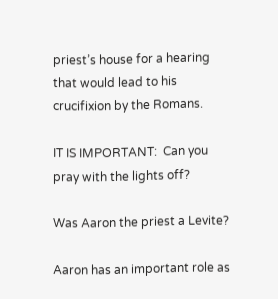priest’s house for a hearing that would lead to his crucifixion by the Romans.

IT IS IMPORTANT:  Can you pray with the lights off?

Was Aaron the priest a Levite?

Aaron has an important role as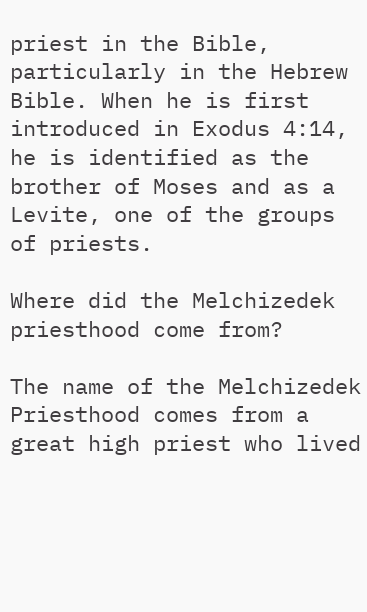priest in the Bible, particularly in the Hebrew Bible. When he is first introduced in Exodus 4:14, he is identified as the brother of Moses and as a Levite, one of the groups of priests.

Where did the Melchizedek priesthood come from?

The name of the Melchizedek Priesthood comes from a great high priest who lived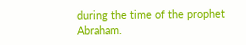during the time of the prophet Abraham.